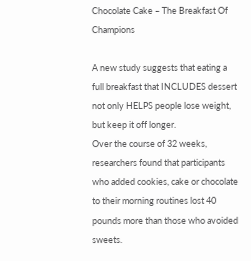Chocolate Cake – The Breakfast Of Champions

A new study suggests that eating a full breakfast that INCLUDES dessert not only HELPS people lose weight, but keep it off longer.
Over the course of 32 weeks, researchers found that participants who added cookies, cake or chocolate to their morning routines lost 40 pounds more than those who avoided sweets.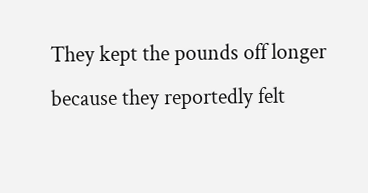They kept the pounds off longer because they reportedly felt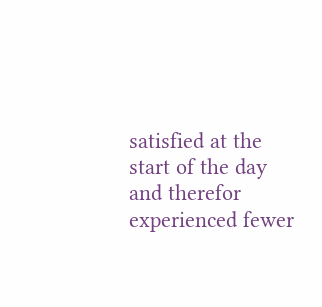satisfied at the start of the day and therefor experienced fewer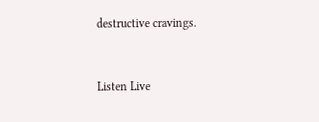destructive cravings.


Listen Live